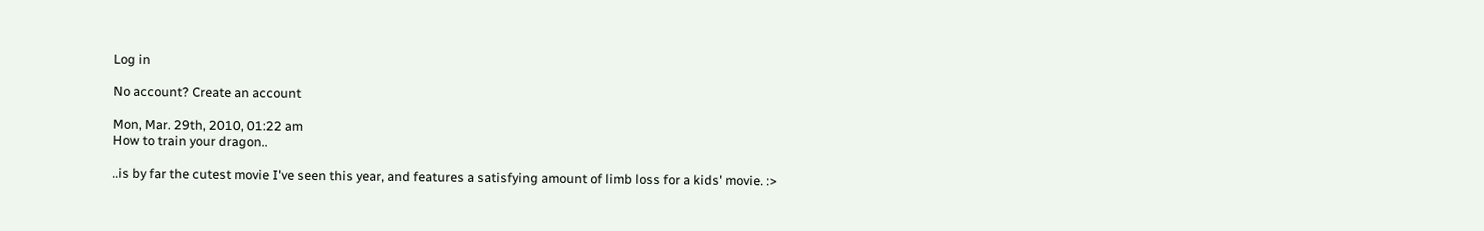Log in

No account? Create an account

Mon, Mar. 29th, 2010, 01:22 am
How to train your dragon..

..is by far the cutest movie I've seen this year, and features a satisfying amount of limb loss for a kids' movie. :>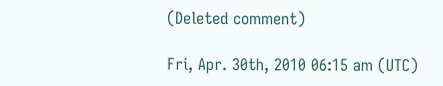(Deleted comment)

Fri, Apr. 30th, 2010 06:15 am (UTC)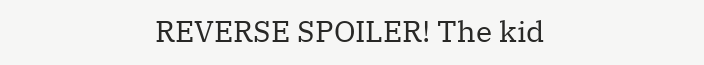REVERSE SPOILER! The kid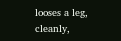looses a leg, cleanly,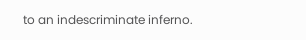to an indescriminate inferno.